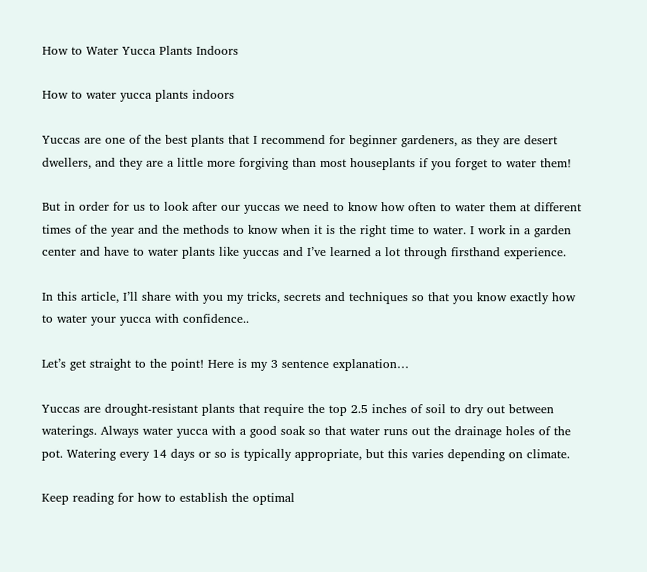How to Water Yucca Plants Indoors

How to water yucca plants indoors

Yuccas are one of the best plants that I recommend for beginner gardeners, as they are desert dwellers, and they are a little more forgiving than most houseplants if you forget to water them!

But in order for us to look after our yuccas we need to know how often to water them at different times of the year and the methods to know when it is the right time to water. I work in a garden center and have to water plants like yuccas and I’ve learned a lot through firsthand experience.

In this article, I’ll share with you my tricks, secrets and techniques so that you know exactly how to water your yucca with confidence..

Let’s get straight to the point! Here is my 3 sentence explanation…

Yuccas are drought-resistant plants that require the top 2.5 inches of soil to dry out between waterings. Always water yucca with a good soak so that water runs out the drainage holes of the pot. Watering every 14 days or so is typically appropriate, but this varies depending on climate.

Keep reading for how to establish the optimal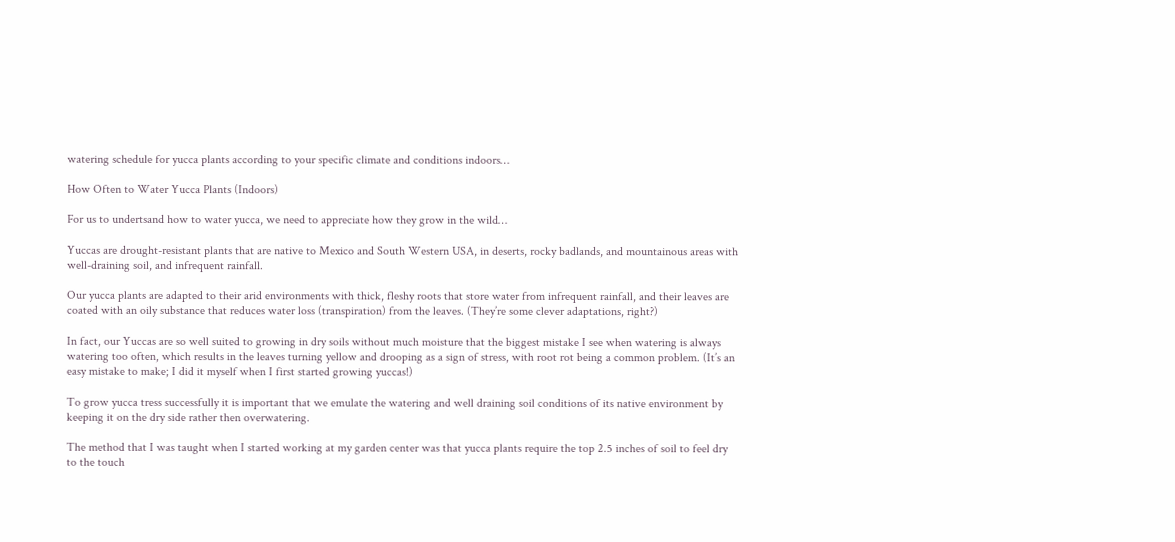watering schedule for yucca plants according to your specific climate and conditions indoors…

How Often to Water Yucca Plants (Indoors)

For us to undertsand how to water yucca, we need to appreciate how they grow in the wild…

Yuccas are drought-resistant plants that are native to Mexico and South Western USA, in deserts, rocky badlands, and mountainous areas with well-draining soil, and infrequent rainfall.

Our yucca plants are adapted to their arid environments with thick, fleshy roots that store water from infrequent rainfall, and their leaves are coated with an oily substance that reduces water loss (transpiration) from the leaves. (They’re some clever adaptations, right?)

In fact, our Yuccas are so well suited to growing in dry soils without much moisture that the biggest mistake I see when watering is always watering too often, which results in the leaves turning yellow and drooping as a sign of stress, with root rot being a common problem. (It’s an easy mistake to make; I did it myself when I first started growing yuccas!)

To grow yucca tress successfully it is important that we emulate the watering and well draining soil conditions of its native environment by keeping it on the dry side rather then overwatering.

The method that I was taught when I started working at my garden center was that yucca plants require the top 2.5 inches of soil to feel dry to the touch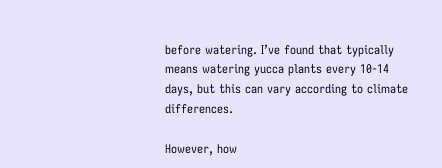before watering. I’ve found that typically means watering yucca plants every 10-14 days, but this can vary according to climate differences.

However, how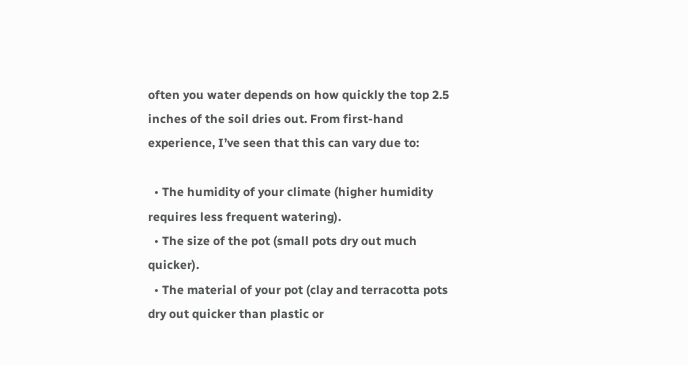often you water depends on how quickly the top 2.5 inches of the soil dries out. From first-hand experience, I’ve seen that this can vary due to:

  • The humidity of your climate (higher humidity requires less frequent watering).
  • The size of the pot (small pots dry out much quicker).
  • The material of your pot (clay and terracotta pots dry out quicker than plastic or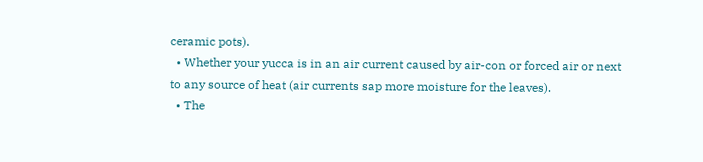ceramic pots).
  • Whether your yucca is in an air current caused by air-con or forced air or next to any source of heat (air currents sap more moisture for the leaves).
  • The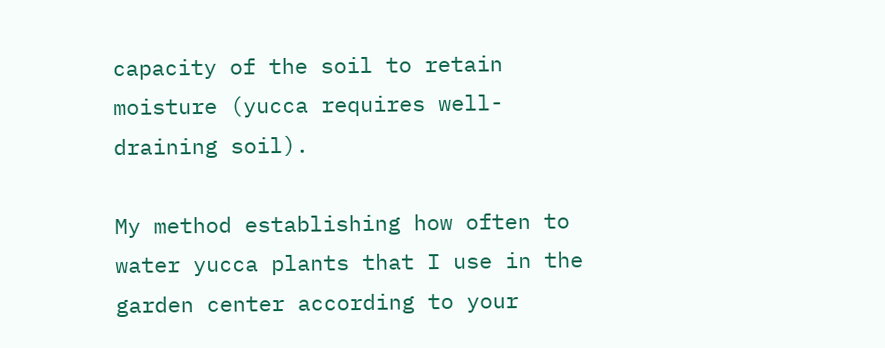capacity of the soil to retain moisture (yucca requires well-draining soil).

My method establishing how often to water yucca plants that I use in the garden center according to your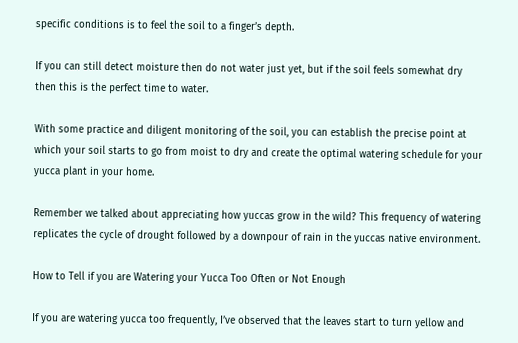specific conditions is to feel the soil to a finger’s depth.

If you can still detect moisture then do not water just yet, but if the soil feels somewhat dry then this is the perfect time to water.

With some practice and diligent monitoring of the soil, you can establish the precise point at which your soil starts to go from moist to dry and create the optimal watering schedule for your yucca plant in your home.

Remember we talked about appreciating how yuccas grow in the wild? This frequency of watering replicates the cycle of drought followed by a downpour of rain in the yuccas native environment.

How to Tell if you are Watering your Yucca Too Often or Not Enough

If you are watering yucca too frequently, I’ve observed that the leaves start to turn yellow and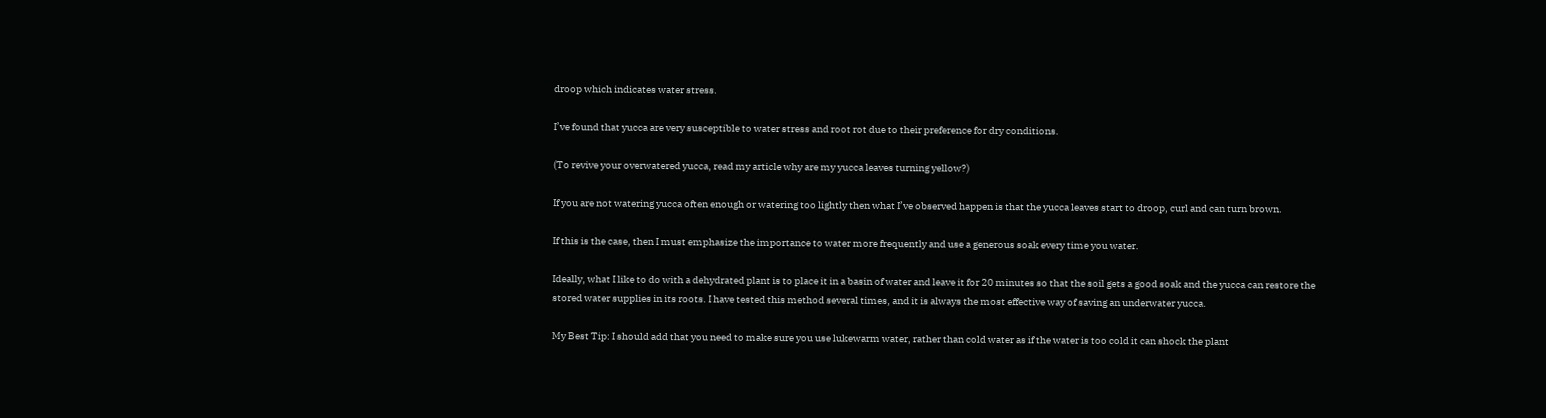droop which indicates water stress.

I’ve found that yucca are very susceptible to water stress and root rot due to their preference for dry conditions.

(To revive your overwatered yucca, read my article why are my yucca leaves turning yellow?)

If you are not watering yucca often enough or watering too lightly then what I’ve observed happen is that the yucca leaves start to droop, curl and can turn brown.

If this is the case, then I must emphasize the importance to water more frequently and use a generous soak every time you water.

Ideally, what I like to do with a dehydrated plant is to place it in a basin of water and leave it for 20 minutes so that the soil gets a good soak and the yucca can restore the stored water supplies in its roots. I have tested this method several times, and it is always the most effective way of saving an underwater yucca.

My Best Tip: I should add that you need to make sure you use lukewarm water, rather than cold water as if the water is too cold it can shock the plant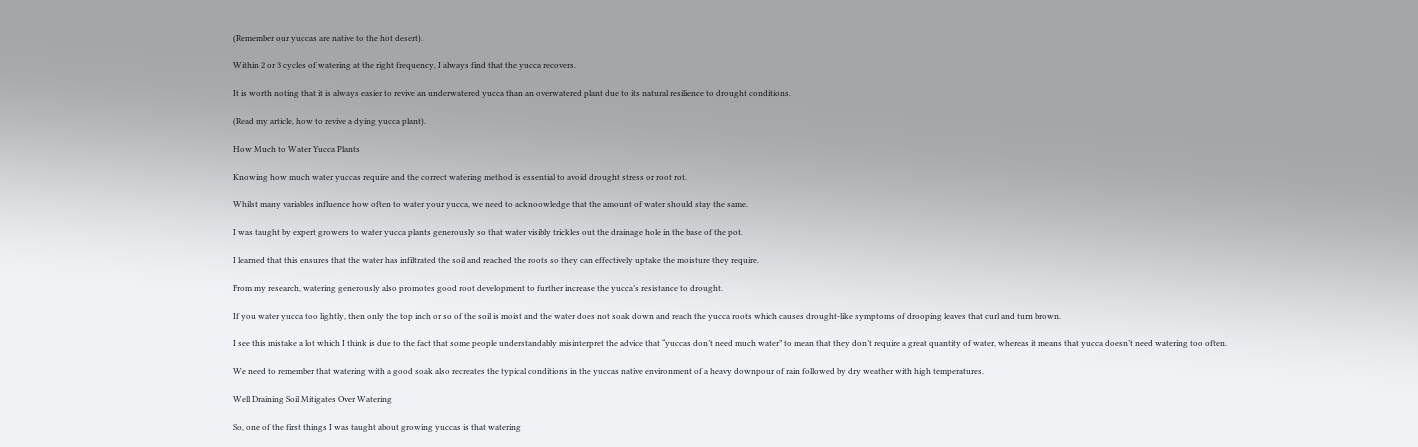(Remember our yuccas are native to the hot desert).

Within 2 or 3 cycles of watering at the right frequency, I always find that the yucca recovers.

It is worth noting that it is always easier to revive an underwatered yucca than an overwatered plant due to its natural resilience to drought conditions.

(Read my article, how to revive a dying yucca plant).

How Much to Water Yucca Plants

Knowing how much water yuccas require and the correct watering method is essential to avoid drought stress or root rot.

Whilst many variables influence how often to water your yucca, we need to acknoowledge that the amount of water should stay the same.

I was taught by expert growers to water yucca plants generously so that water visibly trickles out the drainage hole in the base of the pot.

I learned that this ensures that the water has infiltrated the soil and reached the roots so they can effectively uptake the moisture they require.

From my research, watering generously also promotes good root development to further increase the yucca’s resistance to drought.

If you water yucca too lightly, then only the top inch or so of the soil is moist and the water does not soak down and reach the yucca roots which causes drought-like symptoms of drooping leaves that curl and turn brown.

I see this mistake a lot which I think is due to the fact that some people understandably misinterpret the advice that “yuccas don’t need much water” to mean that they don’t require a great quantity of water, whereas it means that yucca doesn’t need watering too often.

We need to remember that watering with a good soak also recreates the typical conditions in the yuccas native environment of a heavy downpour of rain followed by dry weather with high temperatures.

Well Draining Soil Mitigates Over Watering

So, one of the first things I was taught about growing yuccas is that watering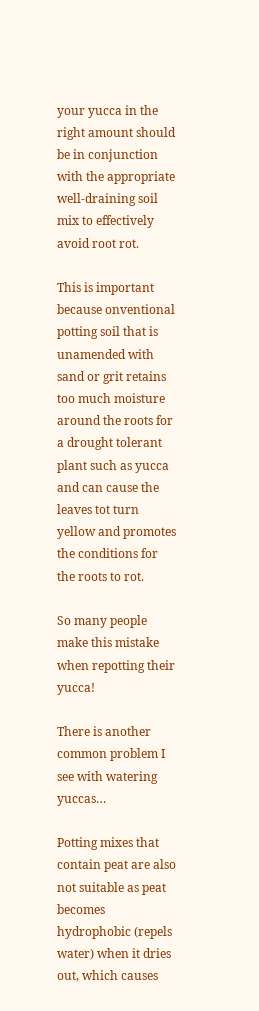your yucca in the right amount should be in conjunction with the appropriate well-draining soil mix to effectively avoid root rot.

This is important because onventional potting soil that is unamended with sand or grit retains too much moisture around the roots for a drought tolerant plant such as yucca and can cause the leaves tot turn yellow and promotes the conditions for the roots to rot.

So many people make this mistake when repotting their yucca!

There is another common problem I see with watering yuccas…

Potting mixes that contain peat are also not suitable as peat becomes hydrophobic (repels water) when it dries out, which causes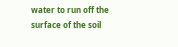water to run off the surface of the soil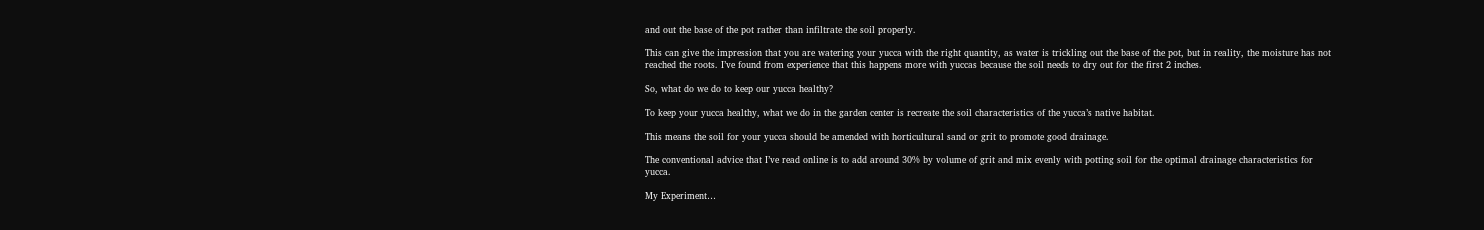and out the base of the pot rather than infiltrate the soil properly.

This can give the impression that you are watering your yucca with the right quantity, as water is trickling out the base of the pot, but in reality, the moisture has not reached the roots. I’ve found from experience that this happens more with yuccas because the soil needs to dry out for the first 2 inches.

So, what do we do to keep our yucca healthy?

To keep your yucca healthy, what we do in the garden center is recreate the soil characteristics of the yucca’s native habitat.

This means the soil for your yucca should be amended with horticultural sand or grit to promote good drainage.

The conventional advice that I’ve read online is to add around 30% by volume of grit and mix evenly with potting soil for the optimal drainage characteristics for yucca.

My Experiment…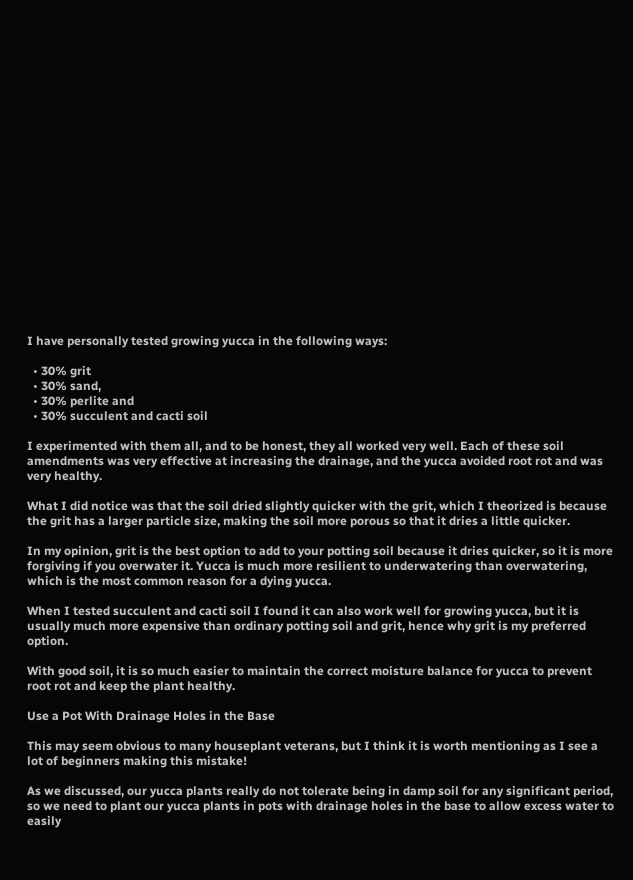I have personally tested growing yucca in the following ways:

  • 30% grit
  • 30% sand,
  • 30% perlite and
  • 30% succulent and cacti soil

I experimented with them all, and to be honest, they all worked very well. Each of these soil amendments was very effective at increasing the drainage, and the yucca avoided root rot and was very healthy.

What I did notice was that the soil dried slightly quicker with the grit, which I theorized is because the grit has a larger particle size, making the soil more porous so that it dries a little quicker.

In my opinion, grit is the best option to add to your potting soil because it dries quicker, so it is more forgiving if you overwater it. Yucca is much more resilient to underwatering than overwatering, which is the most common reason for a dying yucca.

When I tested succulent and cacti soil I found it can also work well for growing yucca, but it is usually much more expensive than ordinary potting soil and grit, hence why grit is my preferred option.

With good soil, it is so much easier to maintain the correct moisture balance for yucca to prevent root rot and keep the plant healthy.

Use a Pot With Drainage Holes in the Base

This may seem obvious to many houseplant veterans, but I think it is worth mentioning as I see a lot of beginners making this mistake!

As we discussed, our yucca plants really do not tolerate being in damp soil for any significant period, so we need to plant our yucca plants in pots with drainage holes in the base to allow excess water to easily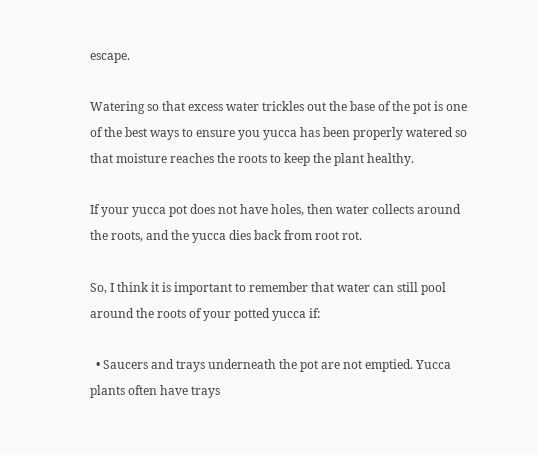escape.

Watering so that excess water trickles out the base of the pot is one of the best ways to ensure you yucca has been properly watered so that moisture reaches the roots to keep the plant healthy.

If your yucca pot does not have holes, then water collects around the roots, and the yucca dies back from root rot.

So, I think it is important to remember that water can still pool around the roots of your potted yucca if:

  • Saucers and trays underneath the pot are not emptied. Yucca plants often have trays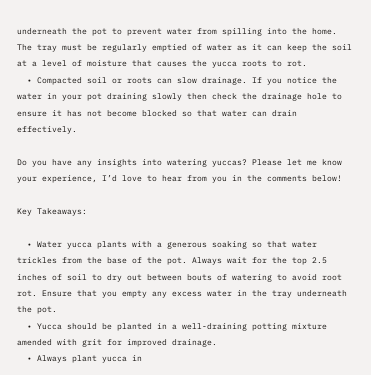underneath the pot to prevent water from spilling into the home. The tray must be regularly emptied of water as it can keep the soil at a level of moisture that causes the yucca roots to rot.
  • Compacted soil or roots can slow drainage. If you notice the water in your pot draining slowly then check the drainage hole to ensure it has not become blocked so that water can drain effectively.

Do you have any insights into watering yuccas? Please let me know your experience, I’d love to hear from you in the comments below!

Key Takeaways:

  • Water yucca plants with a generous soaking so that water trickles from the base of the pot. Always wait for the top 2.5 inches of soil to dry out between bouts of watering to avoid root rot. Ensure that you empty any excess water in the tray underneath the pot.
  • Yucca should be planted in a well-draining potting mixture amended with grit for improved drainage.
  • Always plant yucca in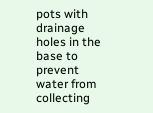pots with drainage holes in the base to prevent water from collecting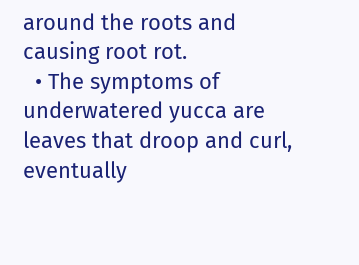around the roots and causing root rot.
  • The symptoms of underwatered yucca are leaves that droop and curl, eventually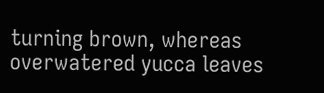turning brown, whereas overwatered yucca leaves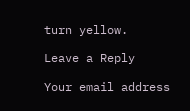turn yellow.

Leave a Reply

Your email address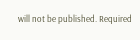will not be published. Required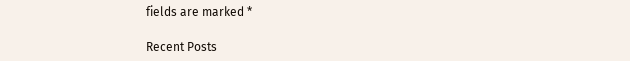fields are marked *

Recent Posts